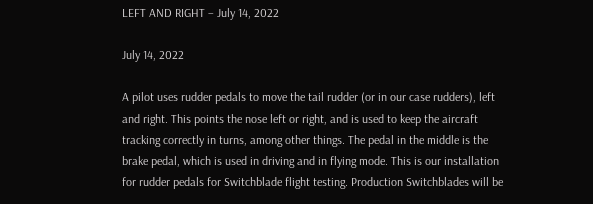LEFT AND RIGHT – July 14, 2022

July 14, 2022

A pilot uses rudder pedals to move the tail rudder (or in our case rudders), left and right. This points the nose left or right, and is used to keep the aircraft tracking correctly in turns, among other things. The pedal in the middle is the brake pedal, which is used in driving and in flying mode. This is our installation for rudder pedals for Switchblade flight testing. Production Switchblades will be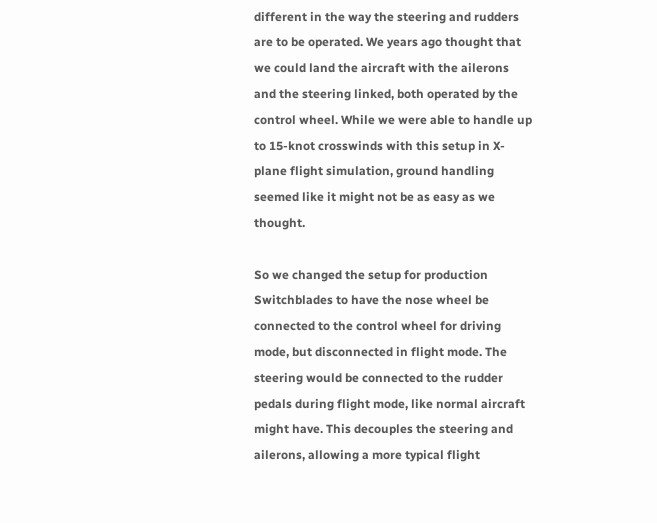different in the way the steering and rudders are to be operated. We years ago thought that we could land the aircraft with the ailerons and the steering linked, both operated by the control wheel. While we were able to handle up to 15-knot crosswinds with this setup in X-plane flight simulation, ground handling seemed like it might not be as easy as we thought.

So we changed the setup for production Switchblades to have the nose wheel be connected to the control wheel for driving mode, but disconnected in flight mode. The steering would be connected to the rudder pedals during flight mode, like normal aircraft might have. This decouples the steering and ailerons, allowing a more typical flight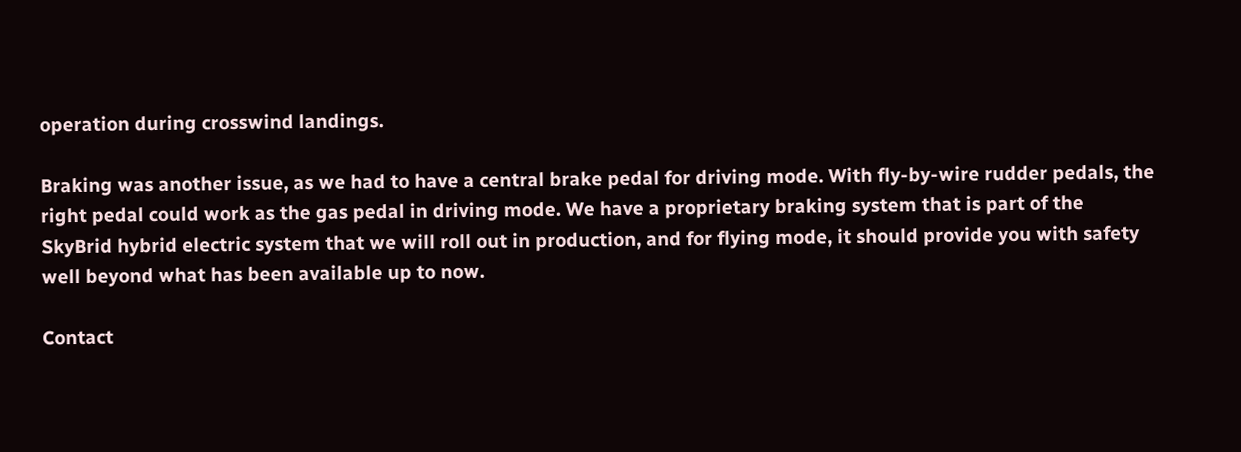operation during crosswind landings.

Braking was another issue, as we had to have a central brake pedal for driving mode. With fly-by-wire rudder pedals, the right pedal could work as the gas pedal in driving mode. We have a proprietary braking system that is part of the SkyBrid hybrid electric system that we will roll out in production, and for flying mode, it should provide you with safety well beyond what has been available up to now.

Contact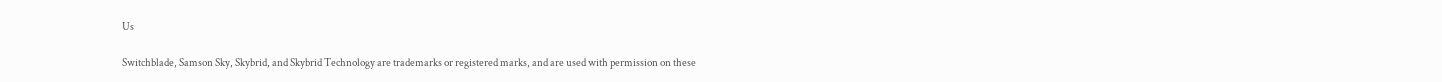Us

Switchblade, Samson Sky, Skybrid, and Skybrid Technology are trademarks or registered marks, and are used with permission on these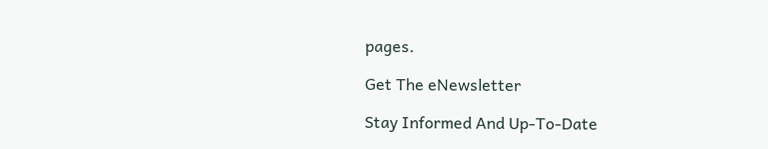pages.

Get The eNewsletter

Stay Informed And Up-To-Date